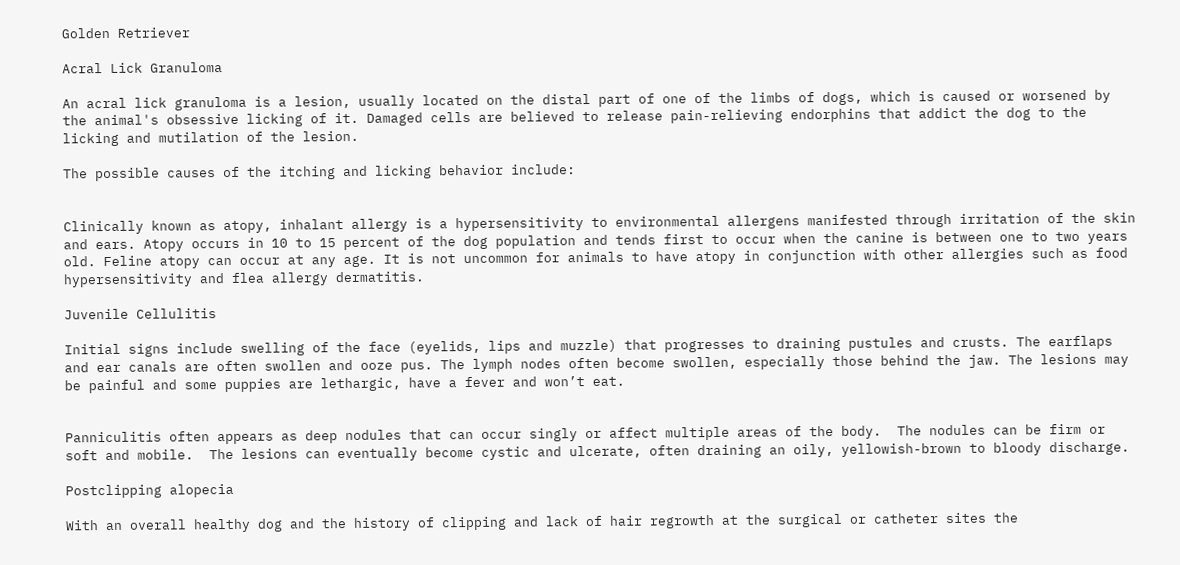Golden Retriever

Acral Lick Granuloma

An acral lick granuloma is a lesion, usually located on the distal part of one of the limbs of dogs, which is caused or worsened by the animal's obsessive licking of it. Damaged cells are believed to release pain-relieving endorphins that addict the dog to the licking and mutilation of the lesion.

The possible causes of the itching and licking behavior include:


Clinically known as atopy, inhalant allergy is a hypersensitivity to environmental allergens manifested through irritation of the skin and ears. Atopy occurs in 10 to 15 percent of the dog population and tends first to occur when the canine is between one to two years old. Feline atopy can occur at any age. It is not uncommon for animals to have atopy in conjunction with other allergies such as food hypersensitivity and flea allergy dermatitis.

Juvenile Cellulitis

Initial signs include swelling of the face (eyelids, lips and muzzle) that progresses to draining pustules and crusts. The earflaps and ear canals are often swollen and ooze pus. The lymph nodes often become swollen, especially those behind the jaw. The lesions may be painful and some puppies are lethargic, have a fever and won’t eat.


Panniculitis often appears as deep nodules that can occur singly or affect multiple areas of the body.  The nodules can be firm or soft and mobile.  The lesions can eventually become cystic and ulcerate, often draining an oily, yellowish-brown to bloody discharge.

Postclipping alopecia

With an overall healthy dog and the history of clipping and lack of hair regrowth at the surgical or catheter sites the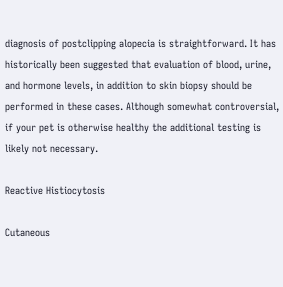diagnosis of postclipping alopecia is straightforward. It has historically been suggested that evaluation of blood, urine, and hormone levels, in addition to skin biopsy should be performed in these cases. Although somewhat controversial, if your pet is otherwise healthy the additional testing is likely not necessary.

Reactive Histiocytosis

Cutaneous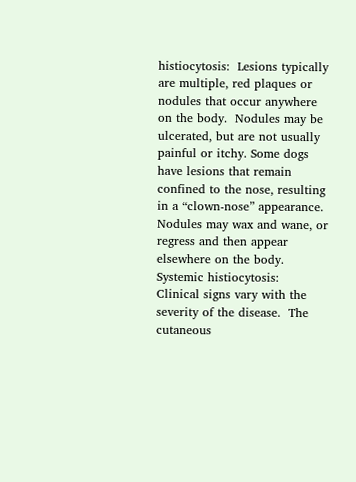histiocytosis:  Lesions typically are multiple, red plaques or nodules that occur anywhere on the body.  Nodules may be ulcerated, but are not usually painful or itchy. Some dogs have lesions that remain confined to the nose, resulting in a “clown-nose” appearance.  Nodules may wax and wane, or regress and then appear elsewhere on the body.
Systemic histiocytosis:  Clinical signs vary with the severity of the disease.  The cutaneous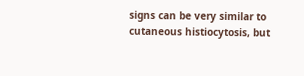signs can be very similar to cutaneous histiocytosis, but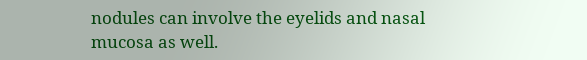nodules can involve the eyelids and nasal mucosa as well.